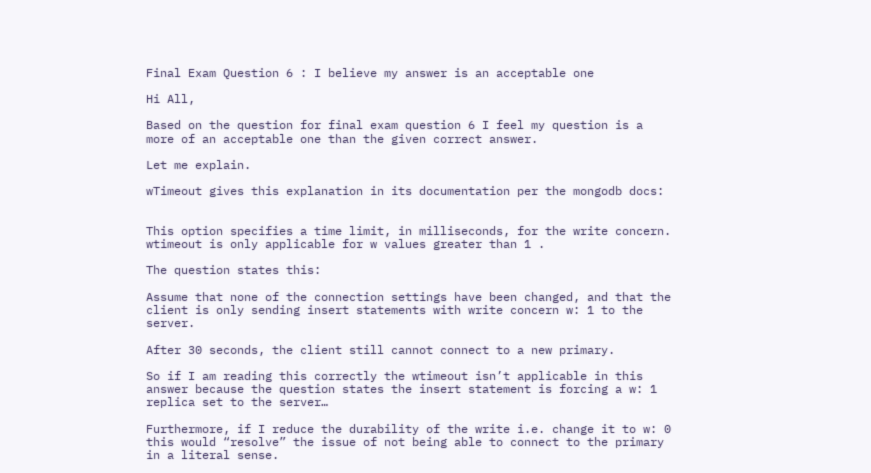Final Exam Question 6 : I believe my answer is an acceptable one

Hi All,

Based on the question for final exam question 6 I feel my question is a more of an acceptable one than the given correct answer.

Let me explain.

wTimeout gives this explanation in its documentation per the mongodb docs:


This option specifies a time limit, in milliseconds, for the write concern. wtimeout is only applicable for w values greater than 1 .

The question states this:

Assume that none of the connection settings have been changed, and that the client is only sending insert statements with write concern w: 1 to the server.

After 30 seconds, the client still cannot connect to a new primary.

So if I am reading this correctly the wtimeout isn’t applicable in this answer because the question states the insert statement is forcing a w: 1 replica set to the server…

Furthermore, if I reduce the durability of the write i.e. change it to w: 0 this would “resolve” the issue of not being able to connect to the primary in a literal sense.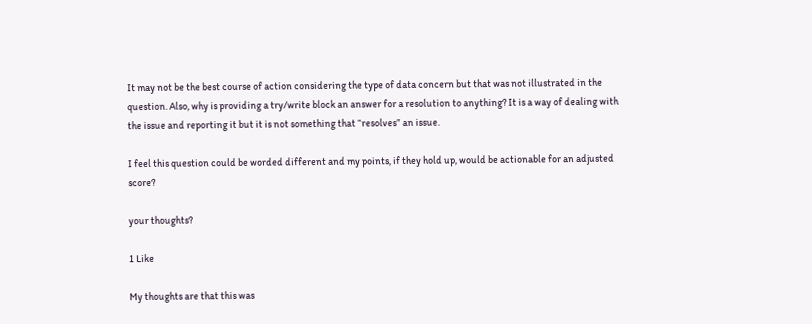It may not be the best course of action considering the type of data concern but that was not illustrated in the question. Also, why is providing a try/write block an answer for a resolution to anything? It is a way of dealing with the issue and reporting it but it is not something that “resolves” an issue.

I feel this question could be worded different and my points, if they hold up, would be actionable for an adjusted score?

your thoughts?

1 Like

My thoughts are that this was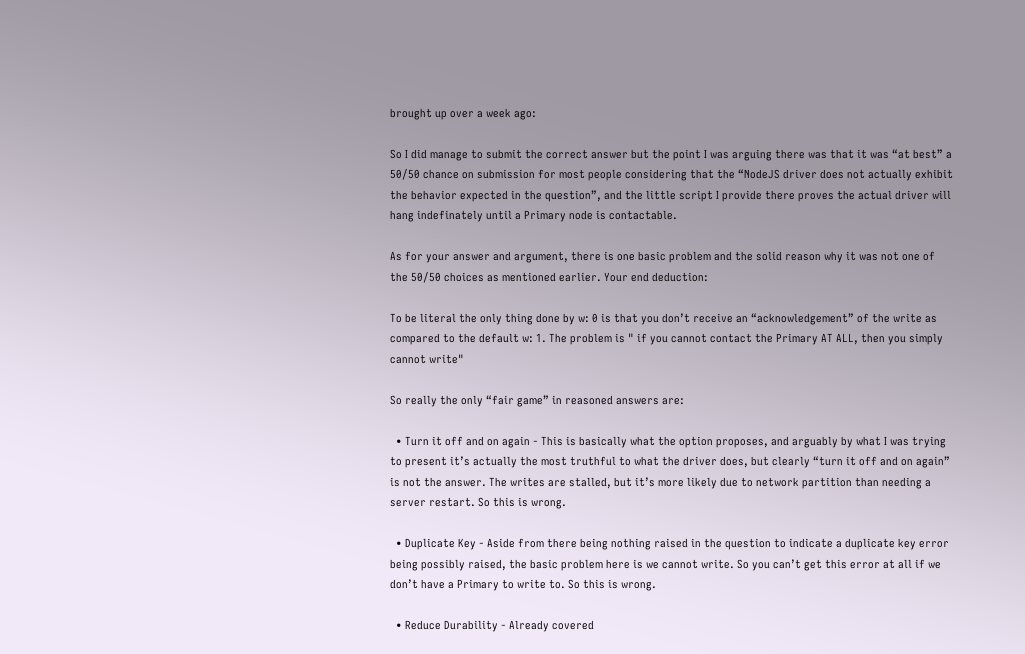brought up over a week ago:

So I did manage to submit the correct answer but the point I was arguing there was that it was “at best” a 50/50 chance on submission for most people considering that the “NodeJS driver does not actually exhibit the behavior expected in the question”, and the little script I provide there proves the actual driver will hang indefinately until a Primary node is contactable.

As for your answer and argument, there is one basic problem and the solid reason why it was not one of the 50/50 choices as mentioned earlier. Your end deduction:

To be literal the only thing done by w: 0 is that you don’t receive an “acknowledgement” of the write as compared to the default w: 1. The problem is " if you cannot contact the Primary AT ALL, then you simply cannot write"

So really the only “fair game” in reasoned answers are:

  • Turn it off and on again - This is basically what the option proposes, and arguably by what I was trying to present it’s actually the most truthful to what the driver does, but clearly “turn it off and on again” is not the answer. The writes are stalled, but it’s more likely due to network partition than needing a server restart. So this is wrong.

  • Duplicate Key - Aside from there being nothing raised in the question to indicate a duplicate key error being possibly raised, the basic problem here is we cannot write. So you can’t get this error at all if we don’t have a Primary to write to. So this is wrong.

  • Reduce Durability - Already covered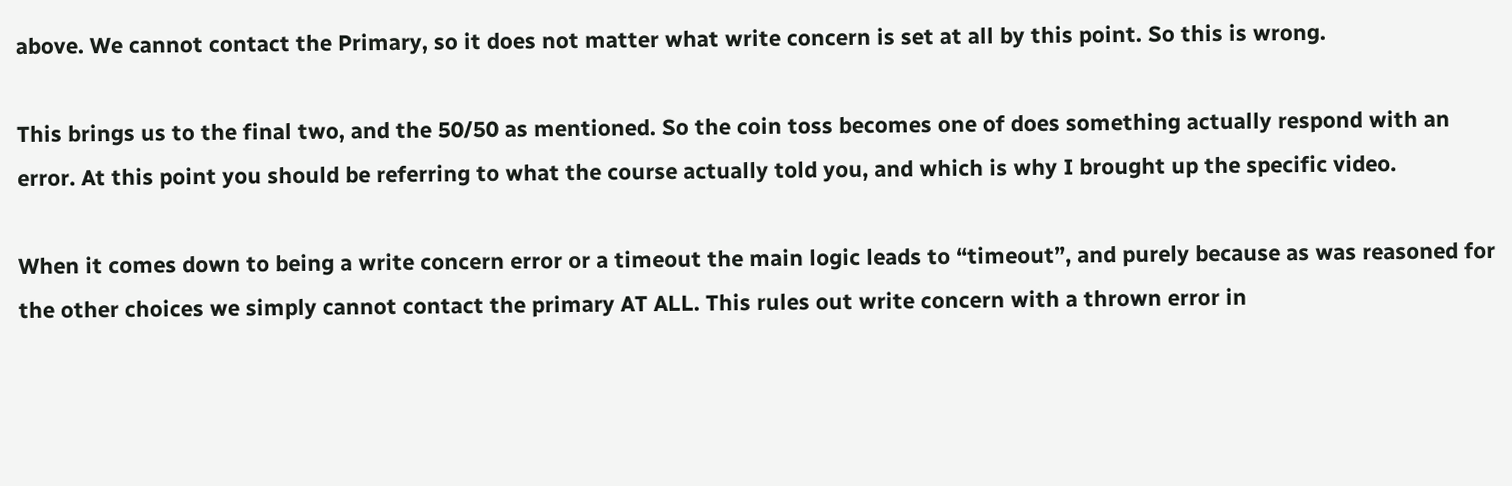above. We cannot contact the Primary, so it does not matter what write concern is set at all by this point. So this is wrong.

This brings us to the final two, and the 50/50 as mentioned. So the coin toss becomes one of does something actually respond with an error. At this point you should be referring to what the course actually told you, and which is why I brought up the specific video.

When it comes down to being a write concern error or a timeout the main logic leads to “timeout”, and purely because as was reasoned for the other choices we simply cannot contact the primary AT ALL. This rules out write concern with a thrown error in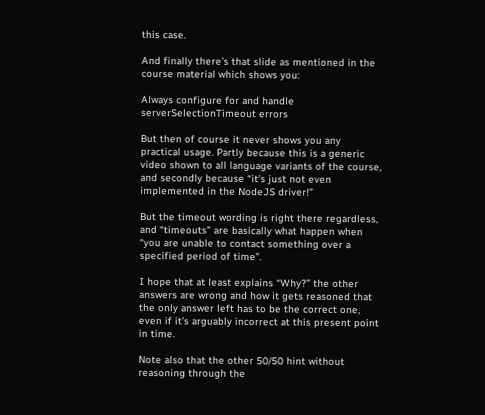this case.

And finally there’s that slide as mentioned in the course material which shows you:

Always configure for and handle
serverSelectionTimeout errors

But then of course it never shows you any practical usage. Partly because this is a generic video shown to all language variants of the course, and secondly because “it’s just not even implemented in the NodeJS driver!”

But the timeout wording is right there regardless, and “timeouts” are basically what happen when “you are unable to contact something over a specified period of time”.

I hope that at least explains “Why?” the other answers are wrong and how it gets reasoned that the only answer left has to be the correct one, even if it’s arguably incorrect at this present point in time.

Note also that the other 50/50 hint without reasoning through the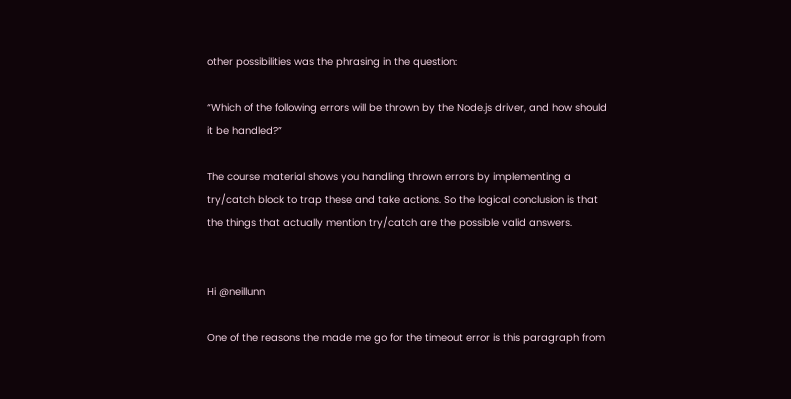other possibilities was the phrasing in the question:

“Which of the following errors will be thrown by the Node.js driver, and how should it be handled?”

The course material shows you handling thrown errors by implementing a try/catch block to trap these and take actions. So the logical conclusion is that the things that actually mention try/catch are the possible valid answers.


Hi @neillunn

One of the reasons the made me go for the timeout error is this paragraph from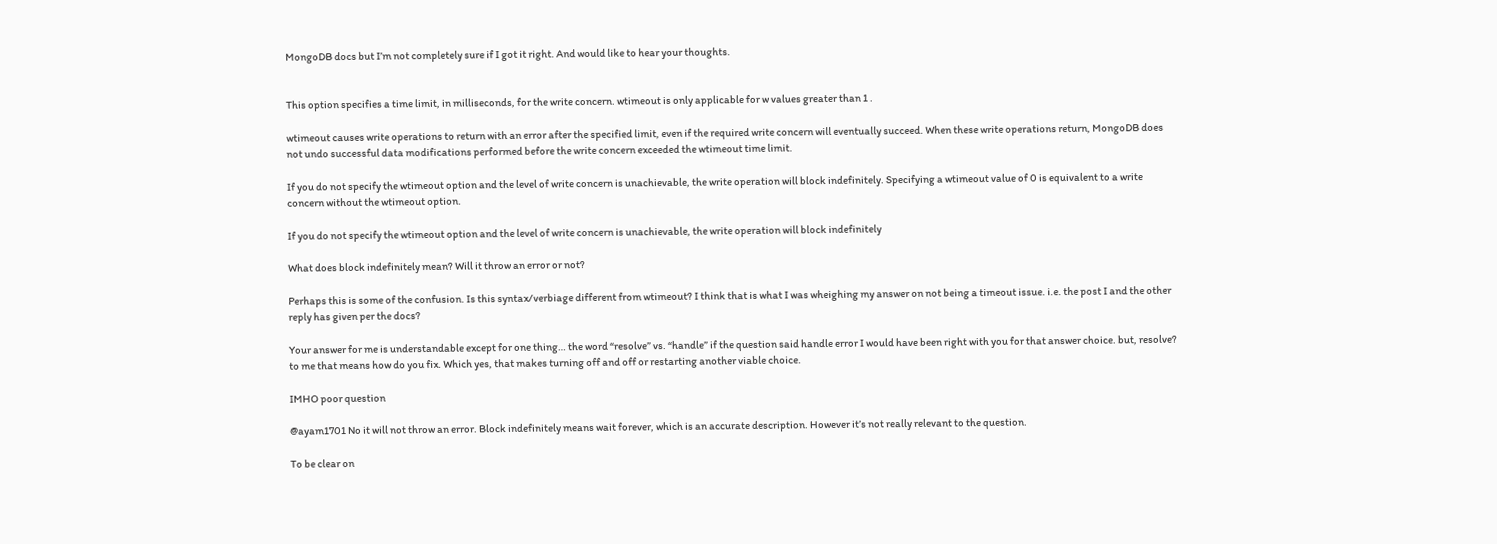MongoDB docs but I’m not completely sure if I got it right. And would like to hear your thoughts.


This option specifies a time limit, in milliseconds, for the write concern. wtimeout is only applicable for w values greater than 1 .

wtimeout causes write operations to return with an error after the specified limit, even if the required write concern will eventually succeed. When these write operations return, MongoDB does not undo successful data modifications performed before the write concern exceeded the wtimeout time limit.

If you do not specify the wtimeout option and the level of write concern is unachievable, the write operation will block indefinitely. Specifying a wtimeout value of 0 is equivalent to a write concern without the wtimeout option.

If you do not specify the wtimeout option and the level of write concern is unachievable, the write operation will block indefinitely

What does block indefinitely mean? Will it throw an error or not?

Perhaps this is some of the confusion. Is this syntax/verbiage different from wtimeout? I think that is what I was wheighing my answer on not being a timeout issue. i.e. the post I and the other reply has given per the docs?

Your answer for me is understandable except for one thing… the word “resolve” vs. “handle” if the question said handle error I would have been right with you for that answer choice. but, resolve? to me that means how do you fix. Which yes, that makes turning off and off or restarting another viable choice.

IMHO poor question

@ayam1701 No it will not throw an error. Block indefinitely means wait forever, which is an accurate description. However it’s not really relevant to the question.

To be clear on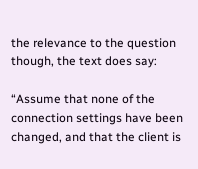the relevance to the question though, the text does say:

“Assume that none of the connection settings have been changed, and that the client is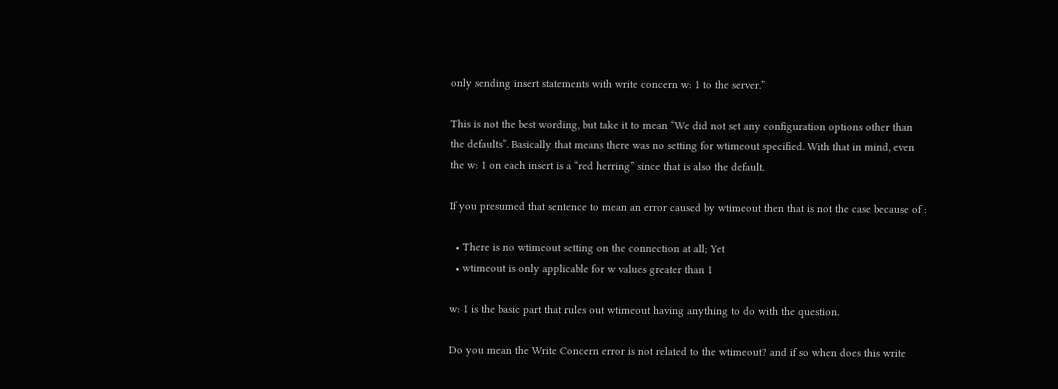only sending insert statements with write concern w: 1 to the server.”

This is not the best wording, but take it to mean “We did not set any configuration options other than the defaults”. Basically that means there was no setting for wtimeout specified. With that in mind, even the w: 1 on each insert is a “red herring” since that is also the default.

If you presumed that sentence to mean an error caused by wtimeout then that is not the case because of :

  • There is no wtimeout setting on the connection at all; Yet
  • wtimeout is only applicable for w values greater than 1

w: 1 is the basic part that rules out wtimeout having anything to do with the question.

Do you mean the Write Concern error is not related to the wtimeout? and if so when does this write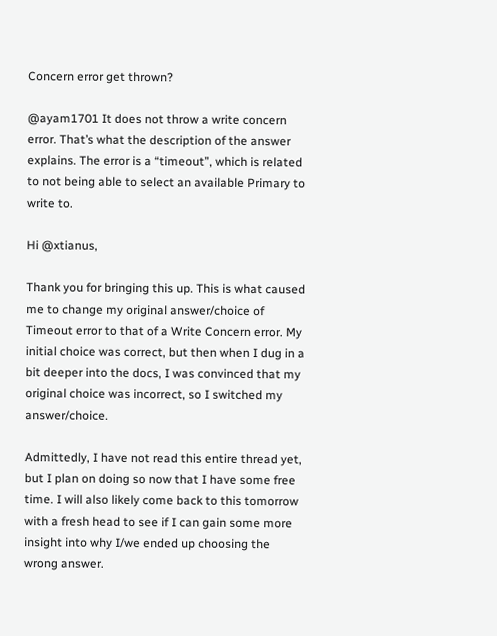Concern error get thrown?

@ayam1701 It does not throw a write concern error. That’s what the description of the answer explains. The error is a “timeout”, which is related to not being able to select an available Primary to write to.

Hi @xtianus,

Thank you for bringing this up. This is what caused me to change my original answer/choice of Timeout error to that of a Write Concern error. My initial choice was correct, but then when I dug in a bit deeper into the docs, I was convinced that my original choice was incorrect, so I switched my answer/choice.

Admittedly, I have not read this entire thread yet, but I plan on doing so now that I have some free time. I will also likely come back to this tomorrow with a fresh head to see if I can gain some more insight into why I/we ended up choosing the wrong answer.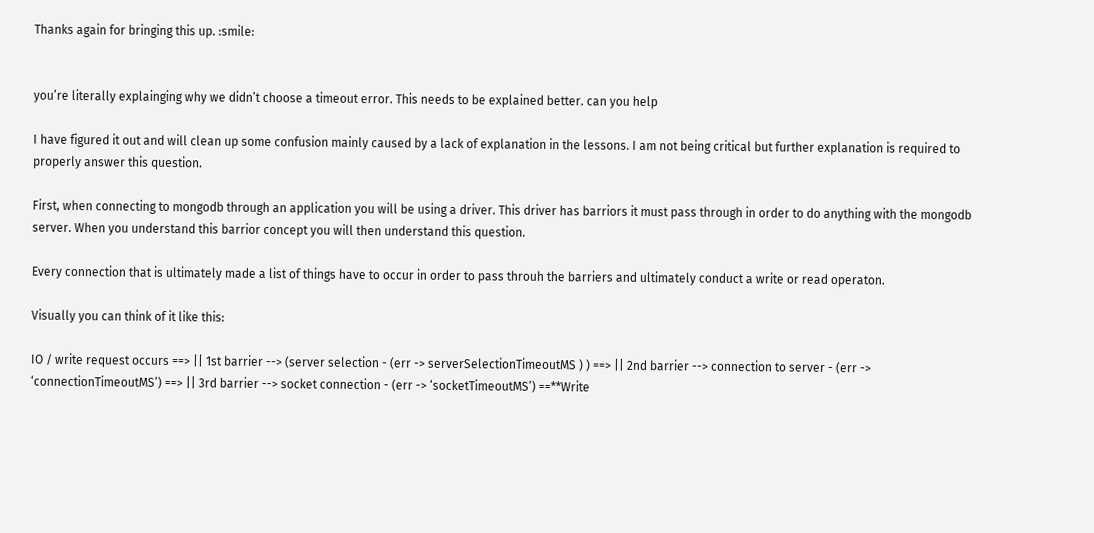Thanks again for bringing this up. :smile:


you’re literally explainging why we didn’t choose a timeout error. This needs to be explained better. can you help

I have figured it out and will clean up some confusion mainly caused by a lack of explanation in the lessons. I am not being critical but further explanation is required to properly answer this question.

First, when connecting to mongodb through an application you will be using a driver. This driver has barriors it must pass through in order to do anything with the mongodb server. When you understand this barrior concept you will then understand this question.

Every connection that is ultimately made a list of things have to occur in order to pass throuh the barriers and ultimately conduct a write or read operaton.

Visually you can think of it like this:

IO / write request occurs ==> || 1st barrier --> (server selection - (err -> serverSelectionTimeoutMS ) ) ==> || 2nd barrier --> connection to server - (err -> ‘connectionTimeoutMS’) ==> || 3rd barrier --> socket connection - (err -> ‘socketTimeoutMS’) ==**Write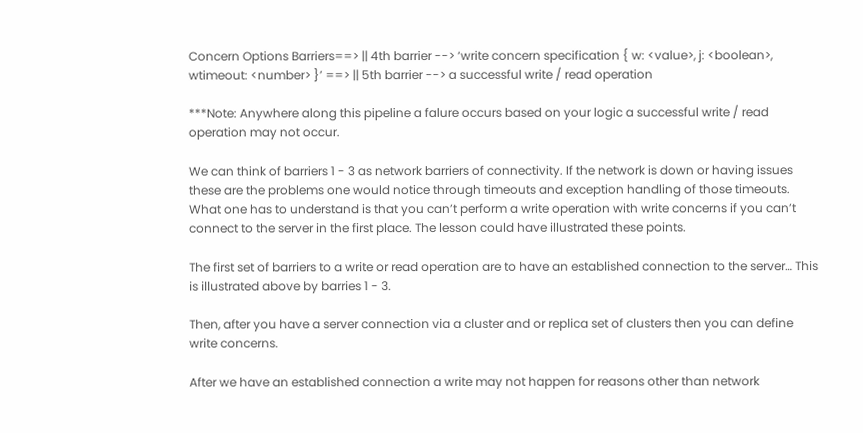Concern Options Barriers==> || 4th barrier --> ‘write concern specification { w: <value>, j: <boolean>, wtimeout: <number> }’ ==> || 5th barrier --> a successful write / read operation

***Note: Anywhere along this pipeline a falure occurs based on your logic a successful write / read operation may not occur.

We can think of barriers 1 - 3 as network barriers of connectivity. If the network is down or having issues these are the problems one would notice through timeouts and exception handling of those timeouts. What one has to understand is that you can’t perform a write operation with write concerns if you can’t connect to the server in the first place. The lesson could have illustrated these points.

The first set of barriers to a write or read operation are to have an established connection to the server… This is illustrated above by barries 1 - 3.

Then, after you have a server connection via a cluster and or replica set of clusters then you can define write concerns.

After we have an established connection a write may not happen for reasons other than network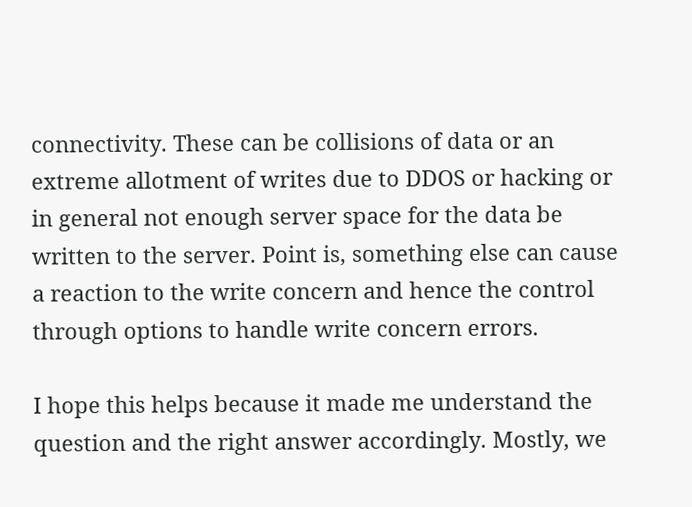connectivity. These can be collisions of data or an extreme allotment of writes due to DDOS or hacking or in general not enough server space for the data be written to the server. Point is, something else can cause a reaction to the write concern and hence the control through options to handle write concern errors.

I hope this helps because it made me understand the question and the right answer accordingly. Mostly, we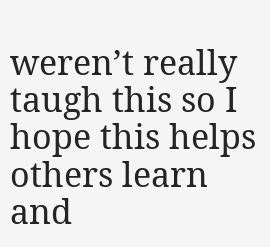weren’t really taugh this so I hope this helps others learn and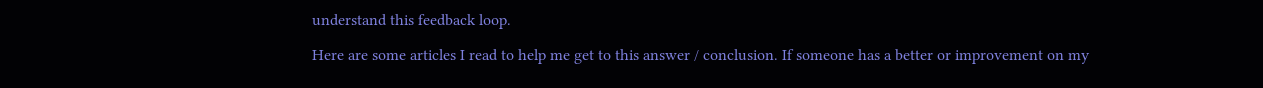understand this feedback loop.

Here are some articles I read to help me get to this answer / conclusion. If someone has a better or improvement on my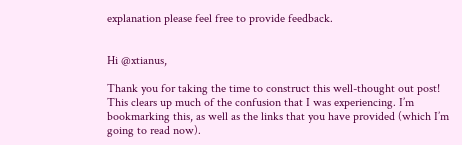explanation please feel free to provide feedback.


Hi @xtianus,

Thank you for taking the time to construct this well-thought out post! This clears up much of the confusion that I was experiencing. I’m bookmarking this, as well as the links that you have provided (which I’m going to read now).